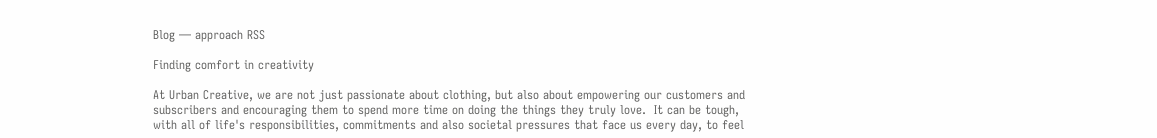Blog — approach RSS

Finding comfort in creativity

At Urban Creative, we are not just passionate about clothing, but also about empowering our customers and subscribers and encouraging them to spend more time on doing the things they truly love.  It can be tough, with all of life's responsibilities, commitments and also societal pressures that face us every day, to feel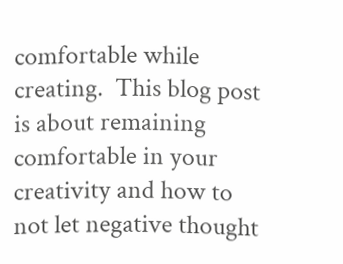comfortable while creating.  This blog post is about remaining comfortable in your creativity and how to not let negative thought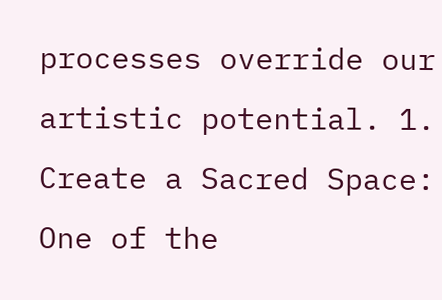processes override our artistic potential. 1.  Create a Sacred Space: One of the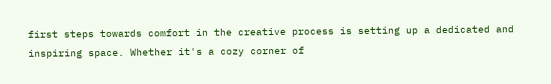first steps towards comfort in the creative process is setting up a dedicated and inspiring space. Whether it's a cozy corner of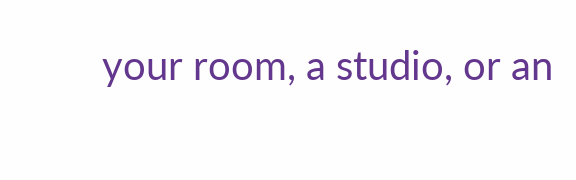your room, a studio, or an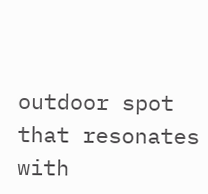outdoor spot that resonates with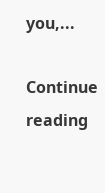you,...

Continue reading